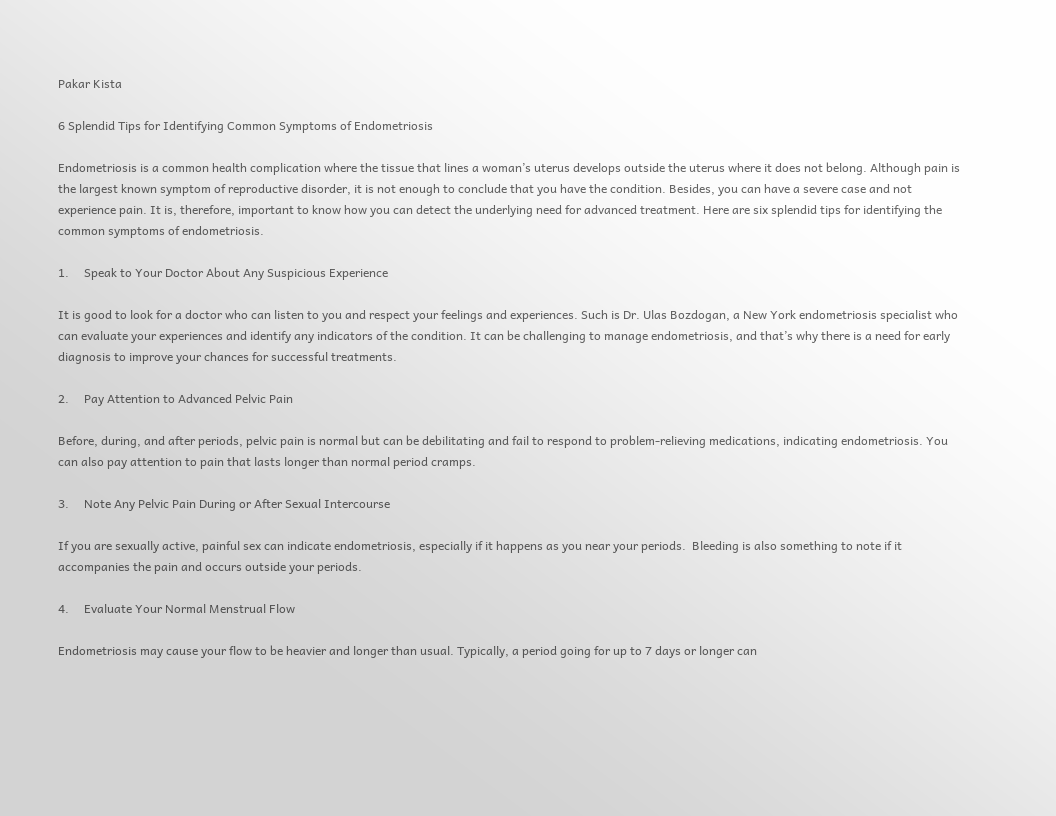Pakar Kista

6 Splendid Tips for Identifying Common Symptoms of Endometriosis

Endometriosis is a common health complication where the tissue that lines a woman’s uterus develops outside the uterus where it does not belong. Although pain is the largest known symptom of reproductive disorder, it is not enough to conclude that you have the condition. Besides, you can have a severe case and not experience pain. It is, therefore, important to know how you can detect the underlying need for advanced treatment. Here are six splendid tips for identifying the common symptoms of endometriosis.

1.     Speak to Your Doctor About Any Suspicious Experience

It is good to look for a doctor who can listen to you and respect your feelings and experiences. Such is Dr. Ulas Bozdogan, a New York endometriosis specialist who can evaluate your experiences and identify any indicators of the condition. It can be challenging to manage endometriosis, and that’s why there is a need for early diagnosis to improve your chances for successful treatments.

2.     Pay Attention to Advanced Pelvic Pain

Before, during, and after periods, pelvic pain is normal but can be debilitating and fail to respond to problem-relieving medications, indicating endometriosis. You can also pay attention to pain that lasts longer than normal period cramps.

3.     Note Any Pelvic Pain During or After Sexual Intercourse

If you are sexually active, painful sex can indicate endometriosis, especially if it happens as you near your periods.  Bleeding is also something to note if it accompanies the pain and occurs outside your periods.

4.     Evaluate Your Normal Menstrual Flow

Endometriosis may cause your flow to be heavier and longer than usual. Typically, a period going for up to 7 days or longer can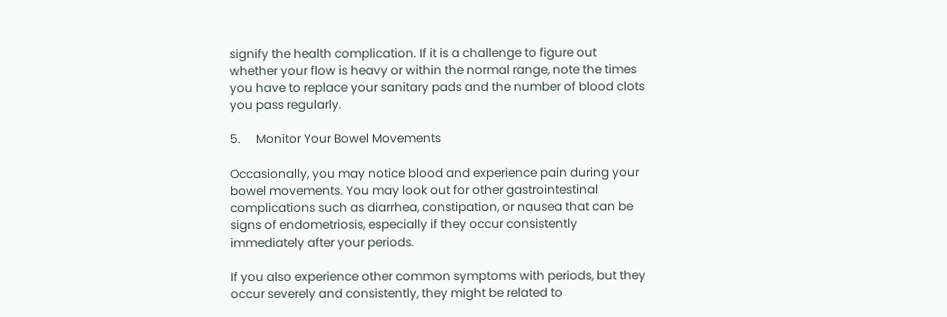signify the health complication. If it is a challenge to figure out whether your flow is heavy or within the normal range, note the times you have to replace your sanitary pads and the number of blood clots you pass regularly.

5.     Monitor Your Bowel Movements

Occasionally, you may notice blood and experience pain during your bowel movements. You may look out for other gastrointestinal complications such as diarrhea, constipation, or nausea that can be signs of endometriosis, especially if they occur consistently immediately after your periods.

If you also experience other common symptoms with periods, but they occur severely and consistently, they might be related to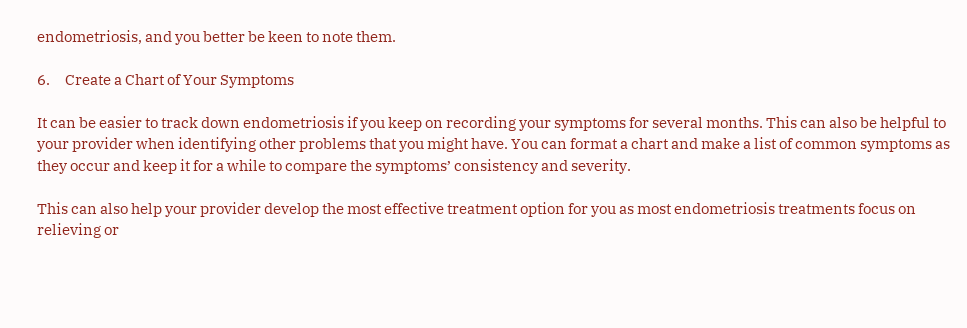endometriosis, and you better be keen to note them.

6.     Create a Chart of Your Symptoms

It can be easier to track down endometriosis if you keep on recording your symptoms for several months. This can also be helpful to your provider when identifying other problems that you might have. You can format a chart and make a list of common symptoms as they occur and keep it for a while to compare the symptoms’ consistency and severity.

This can also help your provider develop the most effective treatment option for you as most endometriosis treatments focus on relieving or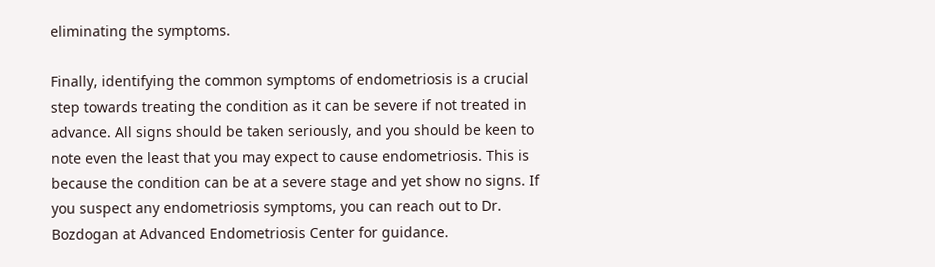eliminating the symptoms.

Finally, identifying the common symptoms of endometriosis is a crucial step towards treating the condition as it can be severe if not treated in advance. All signs should be taken seriously, and you should be keen to note even the least that you may expect to cause endometriosis. This is because the condition can be at a severe stage and yet show no signs. If you suspect any endometriosis symptoms, you can reach out to Dr. Bozdogan at Advanced Endometriosis Center for guidance.